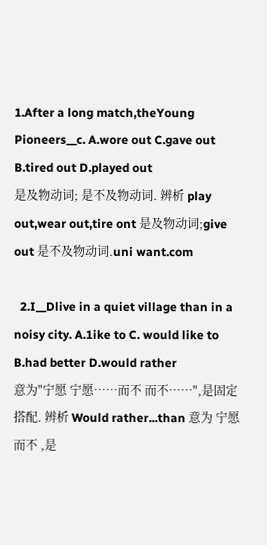1.After a long match,theYoung Pioneers__c. A.wore out C.gave out B.tired out D.played out
是及物动词; 是不及物动词. 辨析 play out,wear out,tire ont 是及物动词;give out 是不及物动词.uni want.com

  2.I__Dlive in a quiet village than in a noisy city. A.1ike to C. would like to B.had better D.would rather
意为"宁愿 宁愿……而不 而不……",是固定搭配. 辨析 Would rather...than 意为 宁愿 而不 ,是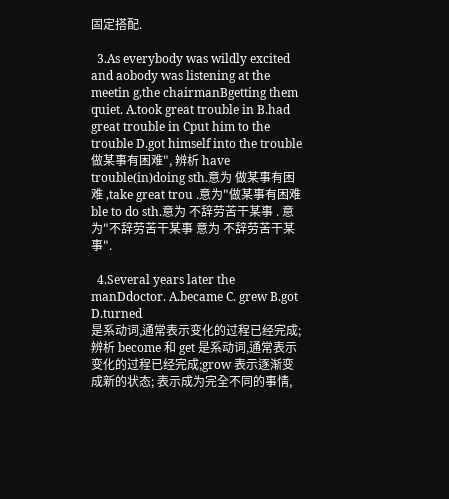固定搭配.

  3.As everybody was wildly excited and aobody was listening at the meetin g,the chairmanBgetting them quiet. A.took great trouble in B.had great trouble in Cput him to the trouble D.got himself into the trouble 做某事有困难", 辨析 have trouble(in)doing sth.意为 做某事有困难 ,take great trou .意为"做某事有困难 ble to do sth.意为 不辞劳苦干某事 . 意为"不辞劳苦干某事 意为 不辞劳苦干某事".

  4.Several years later the manDdoctor. A.became C. grew B.got D.turned
是系动词,通常表示变化的过程已经完成; 辨析 become 和 get 是系动词,通常表示变化的过程已经完成;grow 表示逐渐变 成新的状态; 表示成为完全不同的事情,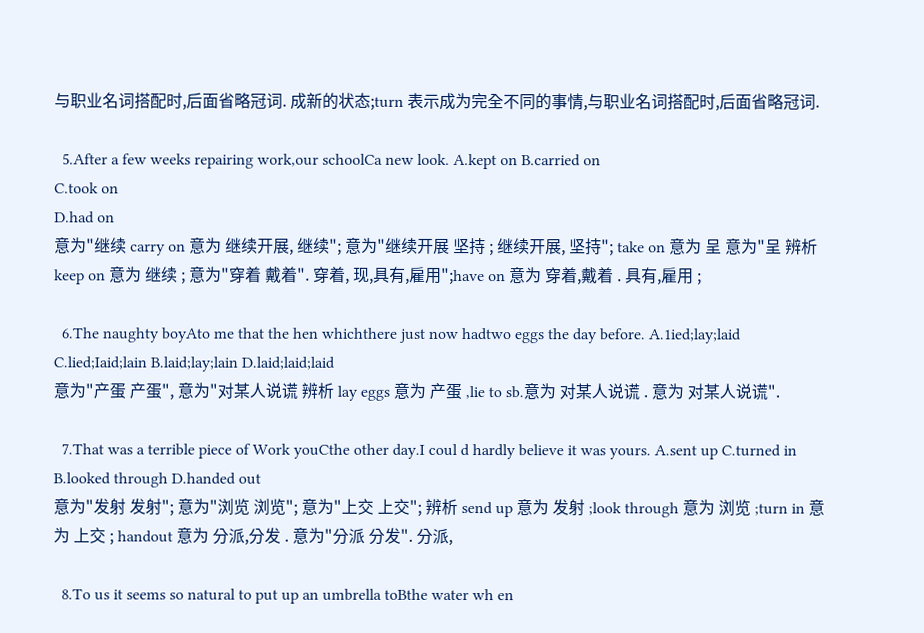与职业名词搭配时,后面省略冠词. 成新的状态;turn 表示成为完全不同的事情,与职业名词搭配时,后面省略冠词.

  5.After a few weeks repairing work,our schoolCa new look. A.kept on B.carried on
C.took on
D.had on
意为"继续 carry on 意为 继续开展, 继续"; 意为"继续开展 坚持 ; 继续开展, 坚持"; take on 意为 呈 意为"呈 辨析 keep on 意为 继续 ; 意为"穿着 戴着". 穿着, 现,具有,雇用";have on 意为 穿着,戴着 . 具有,雇用 ;

  6.The naughty boyAto me that the hen whichthere just now hadtwo eggs the day before. A.1ied;lay;laid C.lied;Iaid;lain B.laid;lay;lain D.laid;laid;laid
意为"产蛋 产蛋", 意为"对某人说谎 辨析 lay eggs 意为 产蛋 ,lie to sb.意为 对某人说谎 . 意为 对某人说谎".

  7.That was a terrible piece of Work youCthe other day.I coul d hardly believe it was yours. A.sent up C.turned in B.looked through D.handed out
意为"发射 发射"; 意为"浏览 浏览"; 意为"上交 上交"; 辨析 send up 意为 发射 ;look through 意为 浏览 ;turn in 意为 上交 ; handout 意为 分派,分发 . 意为"分派 分发". 分派,

  8.To us it seems so natural to put up an umbrella toBthe water wh en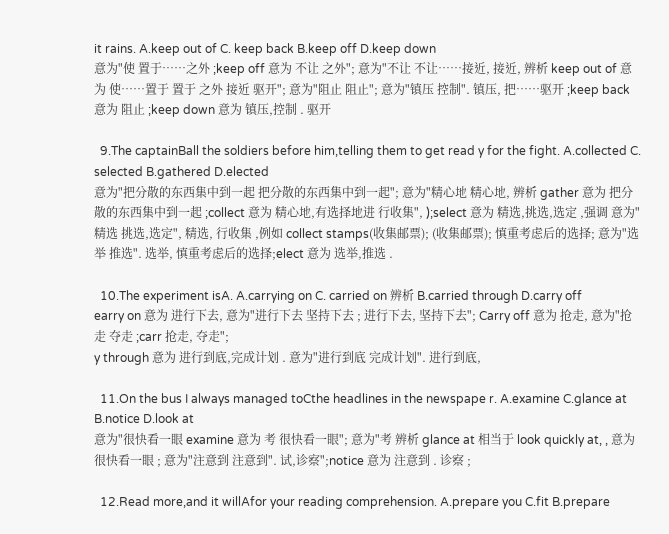it rains. A.keep out of C. keep back B.keep off D.keep down
意为"使 置于……之外 ;keep off 意为 不让 之外"; 意为"不让 不让……接近, 接近, 辨析 keep out of 意为 使……置于 置于 之外 接近 驱开"; 意为"阻止 阻止"; 意为"镇压 控制". 镇压, 把……驱开 ;keep back 意为 阻止 ;keep down 意为 镇压,控制 . 驱开

  9.The captainBall the soldiers before him,telling them to get read y for the fight. A.collected C. selected B.gathered D.elected
意为"把分散的东西集中到一起 把分散的东西集中到一起"; 意为"精心地 精心地, 辨析 gather 意为 把分散的东西集中到一起 ;collect 意为 精心地,有选择地进 行收集", );select 意为 精选,挑选,选定 ,强调 意为"精选 挑选,选定", 精选, 行收集 ,例如 collect stamps(收集邮票); (收集邮票); 慎重考虑后的选择; 意为"选举 推选". 选举, 慎重考虑后的选择;elect 意为 选举,推选 .

  10.The experiment isA. A.carrying on C. carried on 辨析 B.carried through D.carry off
earry on 意为 进行下去, 意为"进行下去 坚持下去 ; 进行下去, 坚持下去"; Carry off 意为 抢走, 意为"抢走 夺走 ;carr 抢走, 夺走";
y through 意为 进行到底,完成计划 . 意为"进行到底 完成计划". 进行到底,

  11.On the bus I always managed toCthe headlines in the newspape r. A.examine C.glance at B.notice D.look at
意为"很快看一眼 examine 意为 考 很快看一眼"; 意为"考 辨析 glance at 相当于 look quickly at, , 意为 很快看一眼 ; 意为"注意到 注意到". 试,诊察";notice 意为 注意到 . 诊察 ;

  12.Read more,and it willAfor your reading comprehension. A.prepare you C.fit B.prepare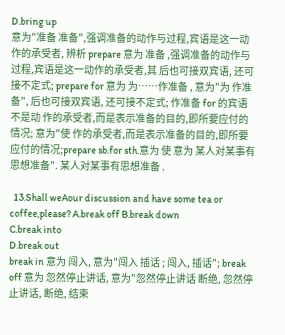D.bring up
意为"准备 准备",强调准备的动作与过程,宾语是这一动作的承受者, 辨析 prepare 意为 准备 ,强调准备的动作与过程,宾语是这一动作的承受者,其 后也可接双宾语, 还可接不定式; prepare for 意为 为……作准备 , 意为"为 作准备", 后也可接双宾语, 还可接不定式; 作准备 for 的宾语不是动 作的承受者,而是表示准备的目的,即所要应付的情况; 意为"使 作的承受者,而是表示准备的目的,即所要应付的情况;prepare sb.for sth.意为 使 意为 某人对某事有思想准备". 某人对某事有思想准备 .

  13.Shall weAour discussion and have some tea or coffee,please? A.break off B.break down
C.break into
D.break out
break in 意为 闯入, 意为"闯入 插话 ; 闯入, 插话"; break off 意为 忽然停止讲话, 意为"忽然停止讲话 断绝, 忽然停止讲话, 断绝, 结束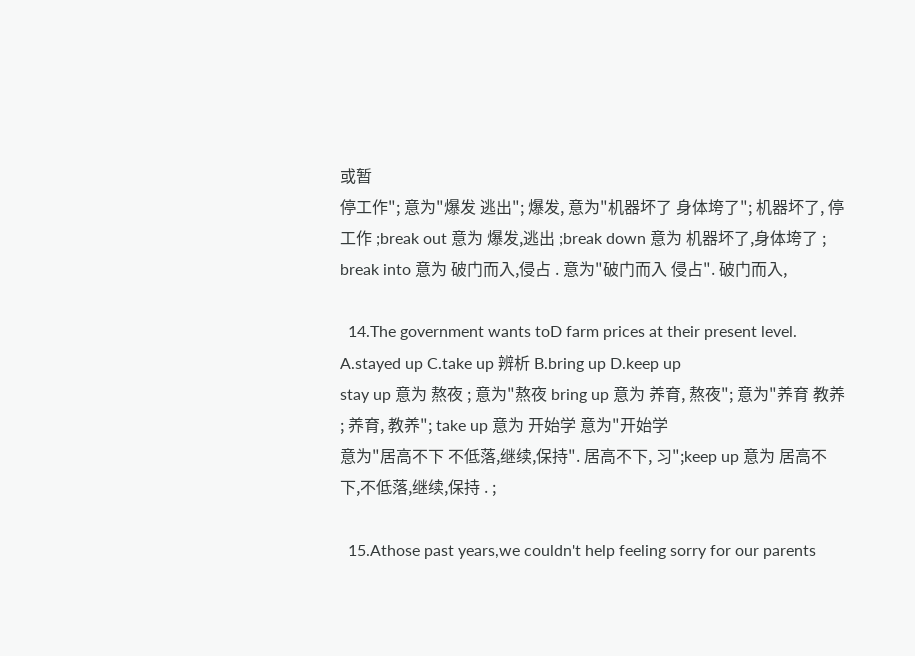或暂
停工作"; 意为"爆发 逃出"; 爆发, 意为"机器坏了 身体垮了"; 机器坏了, 停工作 ;break out 意为 爆发,逃出 ;break down 意为 机器坏了,身体垮了 ; break into 意为 破门而入,侵占 . 意为"破门而入 侵占". 破门而入,

  14.The government wants toD farm prices at their present level. A.stayed up C.take up 辨析 B.bring up D.keep up
stay up 意为 熬夜 ; 意为"熬夜 bring up 意为 养育, 熬夜"; 意为"养育 教养 ; 养育, 教养"; take up 意为 开始学 意为"开始学
意为"居高不下 不低落,继续,保持". 居高不下, 习";keep up 意为 居高不下,不低落,继续,保持 . ;

  15.Athose past years,we couldn't help feeling sorry for our parents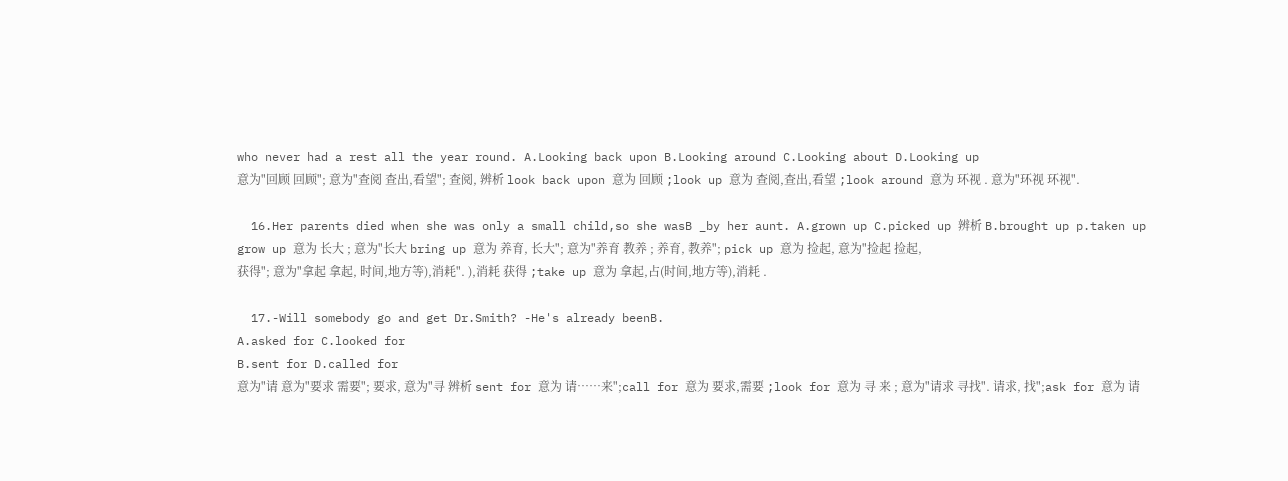who never had a rest all the year round. A.Looking back upon B.Looking around C.Looking about D.Looking up
意为"回顾 回顾"; 意为"查阅 查出,看望"; 查阅, 辨析 look back upon 意为 回顾 ;look up 意为 查阅,查出,看望 ;look around 意为 环视 . 意为"环视 环视".

  16.Her parents died when she was only a small child,so she wasB _by her aunt. A.grown up C.picked up 辨析 B.brought up p.taken up
grow up 意为 长大 ; 意为"长大 bring up 意为 养育, 长大"; 意为"养育 教养 ; 养育, 教养"; pick up 意为 捡起, 意为"捡起 捡起,
获得"; 意为"拿起 拿起, 时间,地方等),消耗". ),消耗 获得 ;take up 意为 拿起,占(时间,地方等),消耗 .

  17.-Will somebody go and get Dr.Smith? -He's already beenB.
A.asked for C.looked for
B.sent for D.called for
意为"请 意为"要求 需要"; 要求, 意为"寻 辨析 sent for 意为 请……来";call for 意为 要求,需要 ;look for 意为 寻 来 ; 意为"请求 寻找". 请求, 找";ask for 意为 请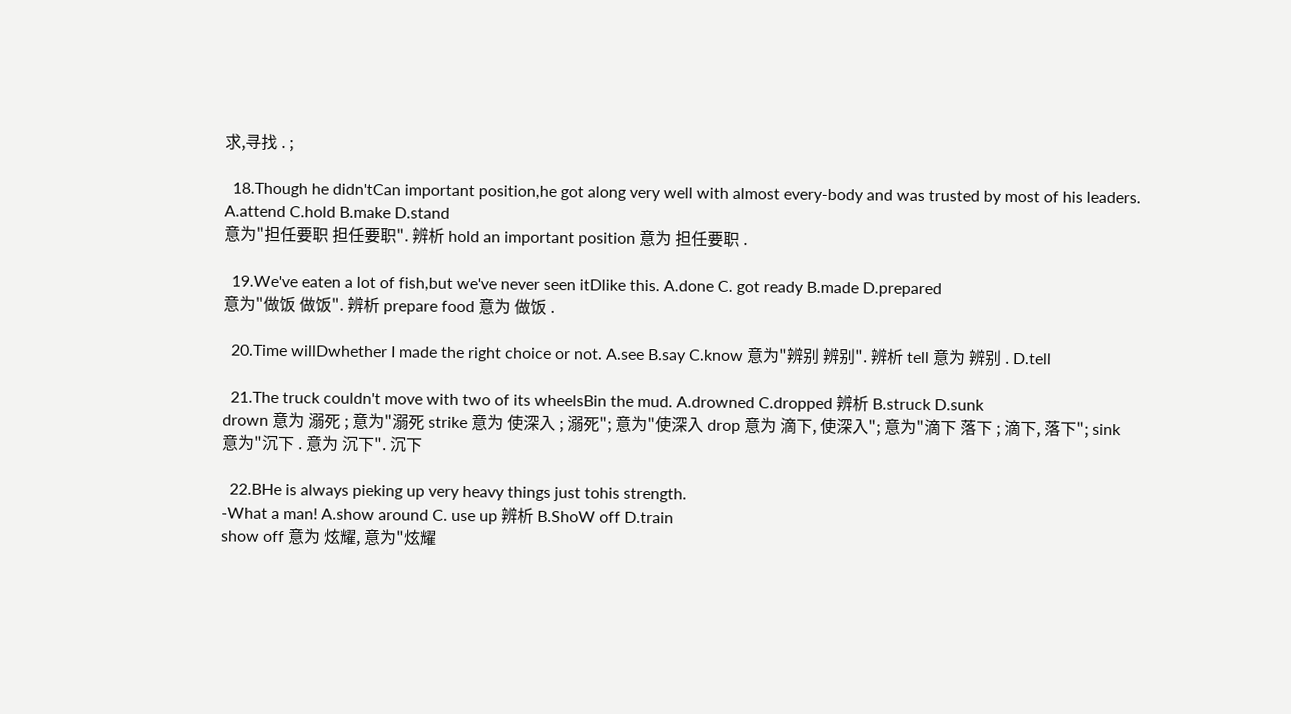求,寻找 . ;

  18.Though he didn'tCan important position,he got along very well with almost every-body and was trusted by most of his leaders. A.attend C.hold B.make D.stand
意为"担任要职 担任要职". 辨析 hold an important position 意为 担任要职 .

  19.We've eaten a lot of fish,but we've never seen itDlike this. A.done C. got ready B.made D.prepared
意为"做饭 做饭". 辨析 prepare food 意为 做饭 .

  20.Time willDwhether I made the right choice or not. A.see B.say C.know 意为"辨别 辨别". 辨析 tell 意为 辨别 . D.tell

  21.The truck couldn't move with two of its wheelsBin the mud. A.drowned C.dropped 辨析 B.struck D.sunk
drown 意为 溺死 ; 意为"溺死 strike 意为 使深入 ; 溺死"; 意为"使深入 drop 意为 滴下, 使深入"; 意为"滴下 落下 ; 滴下, 落下"; sink
意为"沉下 . 意为 沉下". 沉下

  22.BHe is always pieking up very heavy things just tohis strength.
-What a man! A.show around C. use up 辨析 B.ShoW off D.train
show off 意为 炫耀, 意为"炫耀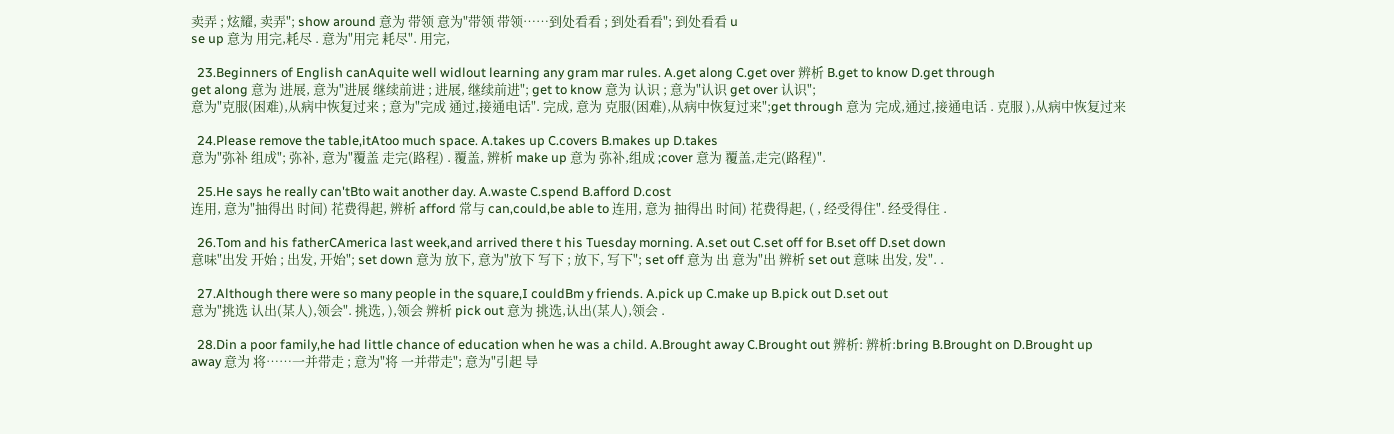卖弄 ; 炫耀, 卖弄"; show around 意为 带领 意为"带领 带领……到处看看 ; 到处看看"; 到处看看 u
se up 意为 用完,耗尽 . 意为"用完 耗尽". 用完,

  23.Beginners of English canAquite well widlout learning any gram mar rules. A.get along C.get over 辨析 B.get to know D.get through
get along 意为 进展, 意为"进展 继续前进 ; 进展, 继续前进"; get to know 意为 认识 ; 意为"认识 get over 认识";
意为"克服(困难),从病中恢复过来 ; 意为"完成 通过,接通电话". 完成, 意为 克服(困难),从病中恢复过来";get through 意为 完成,通过,接通电话 . 克服 ),从病中恢复过来

  24.Please remove the table,itAtoo much space. A.takes up C.covers B.makes up D.takes
意为"弥补 组成"; 弥补, 意为"覆盖 走完(路程) . 覆盖, 辨析 make up 意为 弥补,组成 ;cover 意为 覆盖,走完(路程)".

  25.He says he really can'tBto wait another day. A.waste C.spend B.afford D.cost
连用, 意为"抽得出 时间) 花费得起, 辨析 afford 常与 can,could,be able to 连用, 意为 抽得出 时间) 花费得起, ( , 经受得住". 经受得住 .

  26.Tom and his fatherCAmerica last week,and arrived there t his Tuesday morning. A.set out C.set off for B.set off D.set down
意味"出发 开始 ; 出发, 开始"; set down 意为 放下, 意为"放下 写下 ; 放下, 写下"; set off 意为 出 意为"出 辨析 set out 意味 出发, 发". .

  27.Although there were so many people in the square,I couldBm y friends. A.pick up C.make up B.pick out D.set out
意为"挑选 认出(某人),领会". 挑选, ),领会 辨析 pick out 意为 挑选,认出(某人),领会 .

  28.Din a poor family,he had little chance of education when he was a child. A.Brought away C.Brought out 辨析: 辨析:bring B.Brought on D.Brought up
away 意为 将……一并带走 ; 意为"将 一并带走"; 意为"引起 导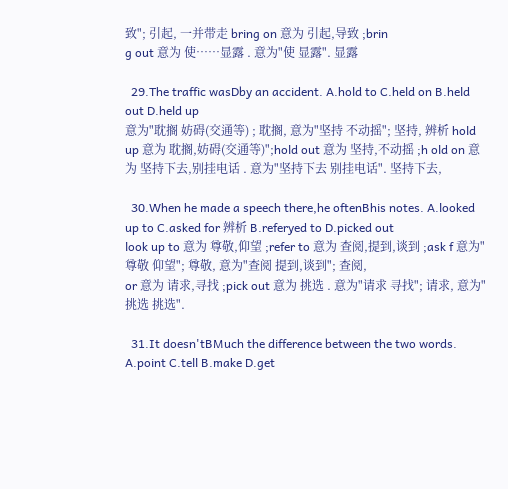致"; 引起, 一并带走 bring on 意为 引起,导致 ;brin
g out 意为 使……显露 . 意为"使 显露". 显露

  29.The traffic wasDby an accident. A.hold to C.held on B.held out D.held up
意为"耽搁 妨碍(交通等) ; 耽搁, 意为"坚持 不动摇"; 坚持, 辨析 hold up 意为 耽搁,妨碍(交通等)";hold out 意为 坚持,不动摇 ;h old on 意为 坚持下去,别挂电话 . 意为"坚持下去 别挂电话". 坚持下去,

  30.When he made a speech there,he oftenBhis notes. A.looked up to C.asked for 辨析 B.referyed to D.picked out
look up to 意为 尊敬,仰望 ;refer to 意为 查阅,提到,谈到 ;ask f 意为"尊敬 仰望"; 尊敬, 意为"查阅 提到,谈到"; 查阅,
or 意为 请求,寻找 ;pick out 意为 挑选 . 意为"请求 寻找"; 请求, 意为"挑选 挑选".

  31.It doesn'tBMuch the difference between the two words. A.point C.tell B.make D.get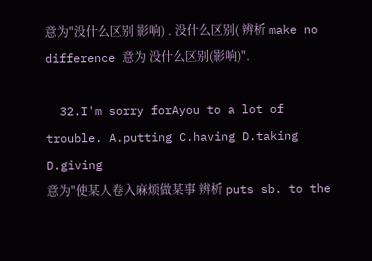意为"没什么区别 影响) . 没什么区别( 辨析 make no difference 意为 没什么区别(影响)".

  32.I'm sorry forAyou to a lot of trouble. A.putting C.having D.taking D.giving
意为"使某人卷入麻烦做某事 辨析 puts sb. to the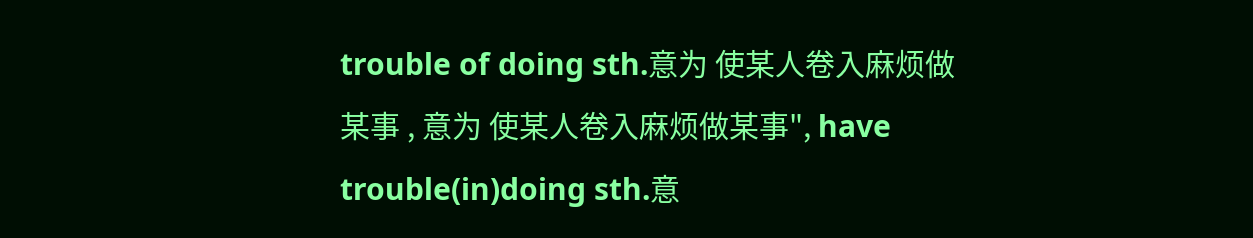trouble of doing sth.意为 使某人卷入麻烦做某事 , 意为 使某人卷入麻烦做某事", have trouble(in)doing sth.意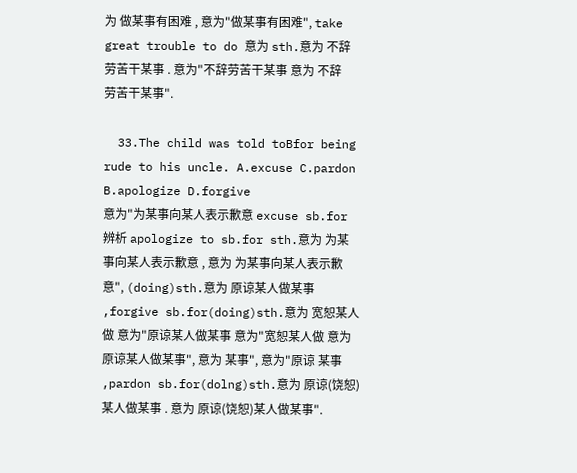为 做某事有困难 , 意为"做某事有困难", take great trouble to do 意为 sth.意为 不辞劳苦干某事 . 意为"不辞劳苦干某事 意为 不辞劳苦干某事".

  33.The child was told toBfor being rude to his uncle. A.excuse C.pardon B.apologize D.forgive
意为"为某事向某人表示歉意 excuse sb.for 辨析 apologize to sb.for sth.意为 为某事向某人表示歉意 , 意为 为某事向某人表示歉意", (doing)sth.意为 原谅某人做某事 ,forgive sb.for(doing)sth.意为 宽恕某人做 意为"原谅某人做某事 意为"宽恕某人做 意为 原谅某人做某事", 意为 某事", 意为"原谅 某事 ,pardon sb.for(dolng)sth.意为 原谅(饶恕)某人做某事 . 意为 原谅(饶恕)某人做某事".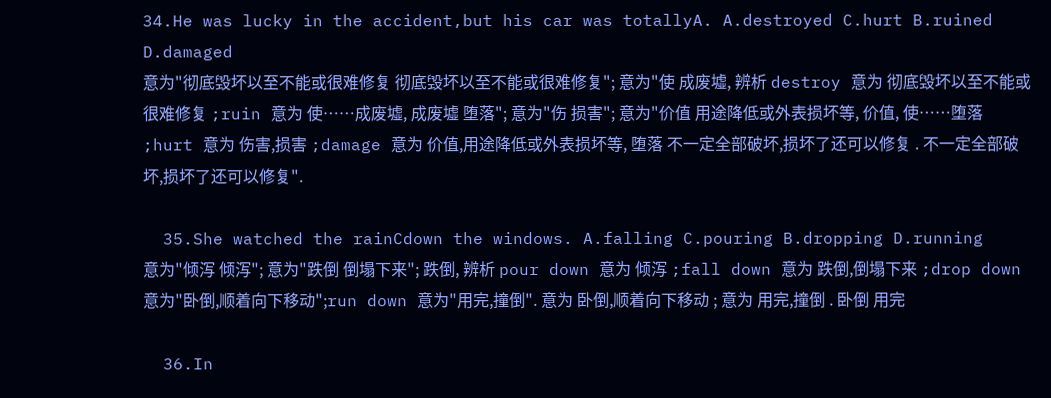34.He was lucky in the accident,but his car was totallyA. A.destroyed C.hurt B.ruined D.damaged
意为"彻底毁坏以至不能或很难修复 彻底毁坏以至不能或很难修复"; 意为"使 成废墟, 辨析 destroy 意为 彻底毁坏以至不能或很难修复 ;ruin 意为 使……成废墟, 成废墟 堕落"; 意为"伤 损害"; 意为"价值 用途降低或外表损坏等, 价值, 使……堕落 ;hurt 意为 伤害,损害 ;damage 意为 价值,用途降低或外表损坏等, 堕落 不一定全部破坏,损坏了还可以修复 . 不一定全部破坏,损坏了还可以修复".

  35.She watched the rainCdown the windows. A.falling C.pouring B.dropping D.running
意为"倾泻 倾泻"; 意为"跌倒 倒塌下来"; 跌倒, 辨析 pour down 意为 倾泻 ;fall down 意为 跌倒,倒塌下来 ;drop down 意为"卧倒,顺着向下移动";run down 意为"用完,撞倒". 意为 卧倒,顺着向下移动 ; 意为 用完,撞倒 . 卧倒 用完

  36.In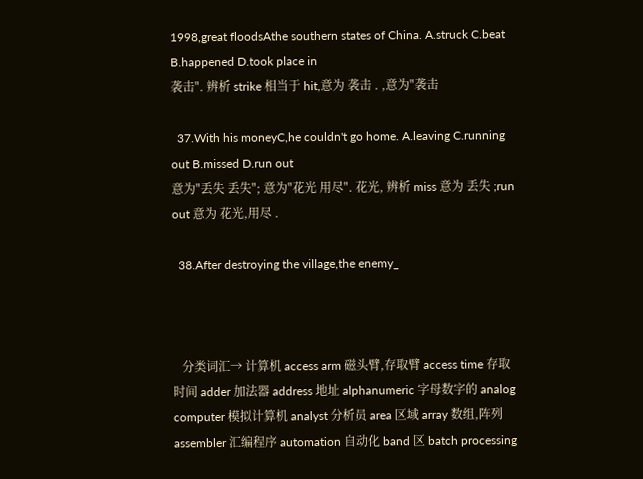1998,great floodsAthe southern states of China. A.struck C.beat B.happened D.took place in
袭击". 辨析 strike 相当于 hit,意为 袭击 . ,意为"袭击

  37.With his moneyC,he couldn't go home. A.leaving C.running out B.missed D.run out
意为"丢失 丢失"; 意为"花光 用尽". 花光, 辨析 miss 意为 丢失 ;run out 意为 花光,用尽 .

  38.After destroying the village,the enemy_



   分类词汇→ 计算机 access arm 磁头臂,存取臂 access time 存取时间 adder 加法器 address 地址 alphanumeric 字母数字的 analog computer 模拟计算机 analyst 分析员 area 区域 array 数组,阵列 assembler 汇编程序 automation 自动化 band 区 batch processing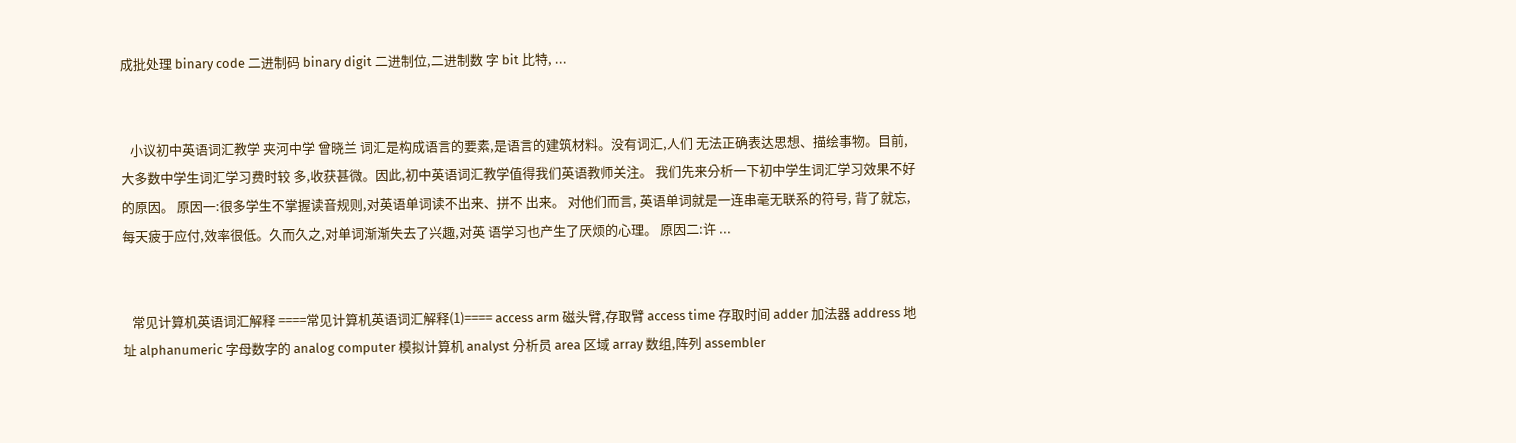成批处理 binary code 二进制码 binary digit 二进制位,二进制数 字 bit 比特, ...


   小议初中英语词汇教学 夹河中学 曾晓兰 词汇是构成语言的要素,是语言的建筑材料。没有词汇,人们 无法正确表达思想、描绘事物。目前,大多数中学生词汇学习费时较 多,收获甚微。因此,初中英语词汇教学值得我们英语教师关注。 我们先来分析一下初中学生词汇学习效果不好的原因。 原因一:很多学生不掌握读音规则,对英语单词读不出来、拼不 出来。 对他们而言, 英语单词就是一连串毫无联系的符号, 背了就忘, 每天疲于应付,效率很低。久而久之,对单词渐渐失去了兴趣,对英 语学习也产生了厌烦的心理。 原因二:许 ...


   常见计算机英语词汇解释 ====常见计算机英语词汇解释(1)==== access arm 磁头臂,存取臂 access time 存取时间 adder 加法器 address 地址 alphanumeric 字母数字的 analog computer 模拟计算机 analyst 分析员 area 区域 array 数组,阵列 assembler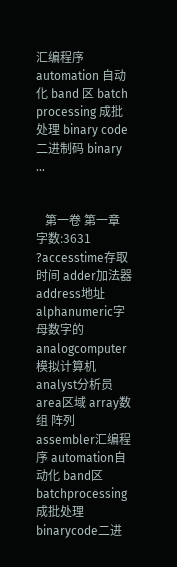汇编程序 automation 自动化 band 区 batch processing 成批处理 binary code 二进制码 binary ...


   第一卷 第一章 字数:3631 ?accesstime存取时间 adder加法器 address地址 alphanumeric字母数字的 analogcomputer模拟计算机 analyst分析员 area区域 array数组 阵列 assembler汇编程序 automation自动化 band区 batchprocessing成批处理 binarycode二进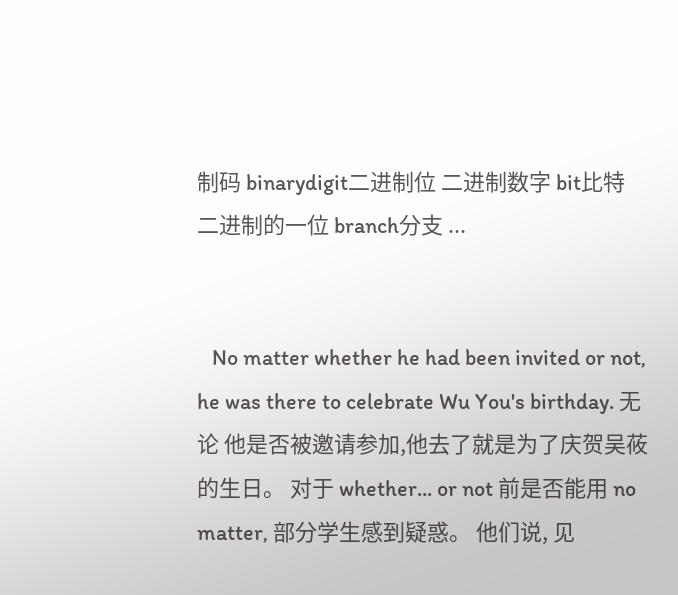制码 binarydigit二进制位 二进制数字 bit比特 二进制的一位 branch分支 ...


   No matter whether he had been invited or not, he was there to celebrate Wu You's birthday. 无论 他是否被邀请参加,他去了就是为了庆贺吴莜的生日。 对于 whether... or not 前是否能用 no matter, 部分学生感到疑惑。 他们说, 见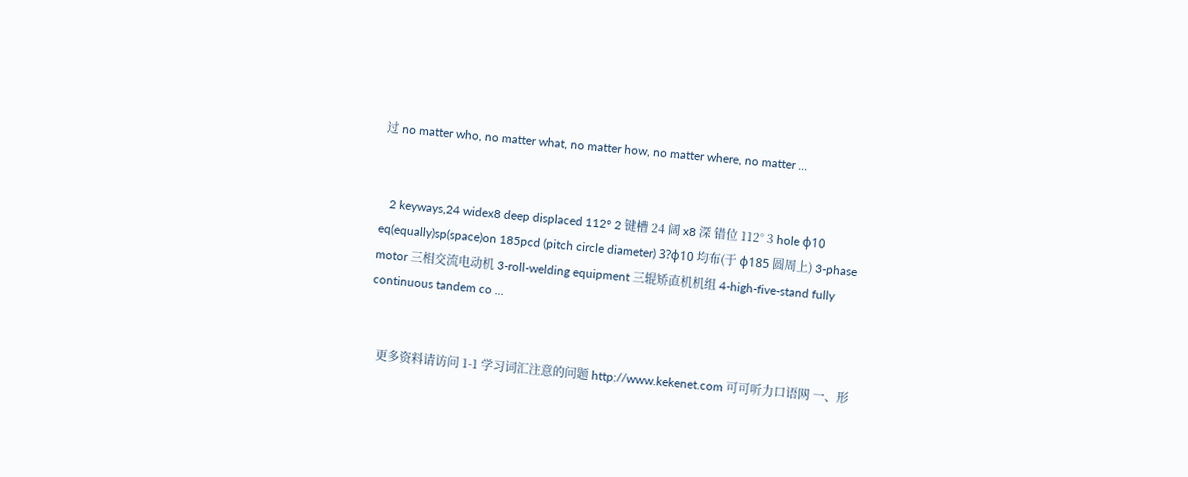过 no matter who, no matter what, no matter how, no matter where, no matter ...


   2 keyways,24 widex8 deep displaced 112° 2 键槽 24 阔 x8 深 错位 112° 3 hole φ10 eq(equally)sp(space)on 185pcd (pitch circle diameter) 3?φ10 均布(于 φ185 圆周上) 3-phase motor 三相交流电动机 3-roll-welding equipment 三辊矫直机机组 4-high-five-stand fully continuous tandem co ...


   更多资料请访问 1-1 学习词汇注意的问题 http://www.kekenet.com 可可听力口语网 一、形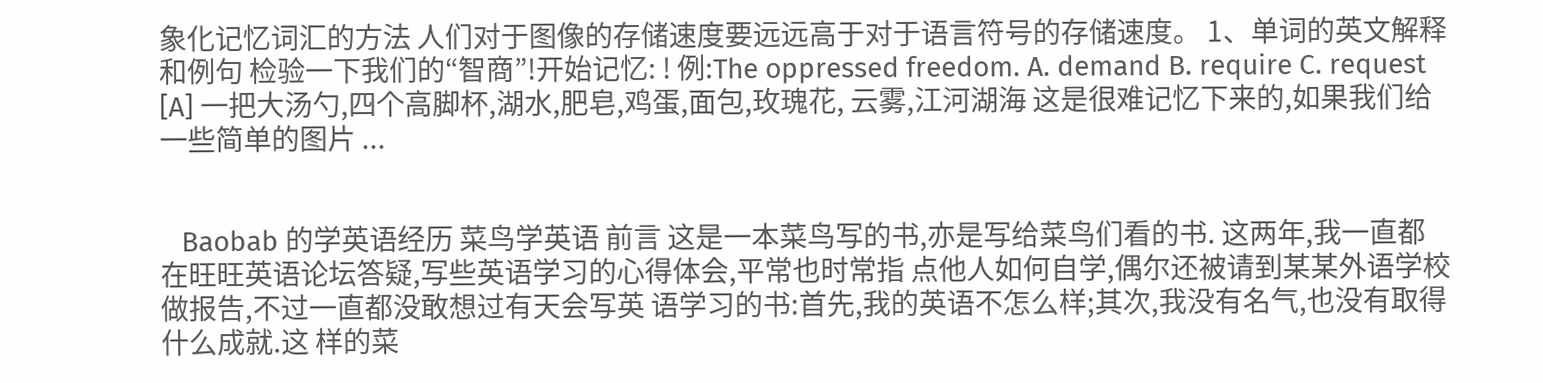象化记忆词汇的方法 人们对于图像的存储速度要远远高于对于语言符号的存储速度。 1、单词的英文解释和例句 检验一下我们的“智商”!开始记忆: ! 例:The oppressed freedom. A. demand B. require C. request [A] 一把大汤勺,四个高脚杯,湖水,肥皂,鸡蛋,面包,玫瑰花, 云雾,江河湖海 这是很难记忆下来的,如果我们给一些简单的图片 ...


   Baobab 的学英语经历 菜鸟学英语 前言 这是一本菜鸟写的书,亦是写给菜鸟们看的书. 这两年,我一直都在旺旺英语论坛答疑,写些英语学习的心得体会,平常也时常指 点他人如何自学,偶尔还被请到某某外语学校做报告,不过一直都没敢想过有天会写英 语学习的书:首先,我的英语不怎么样;其次,我没有名气,也没有取得什么成就.这 样的菜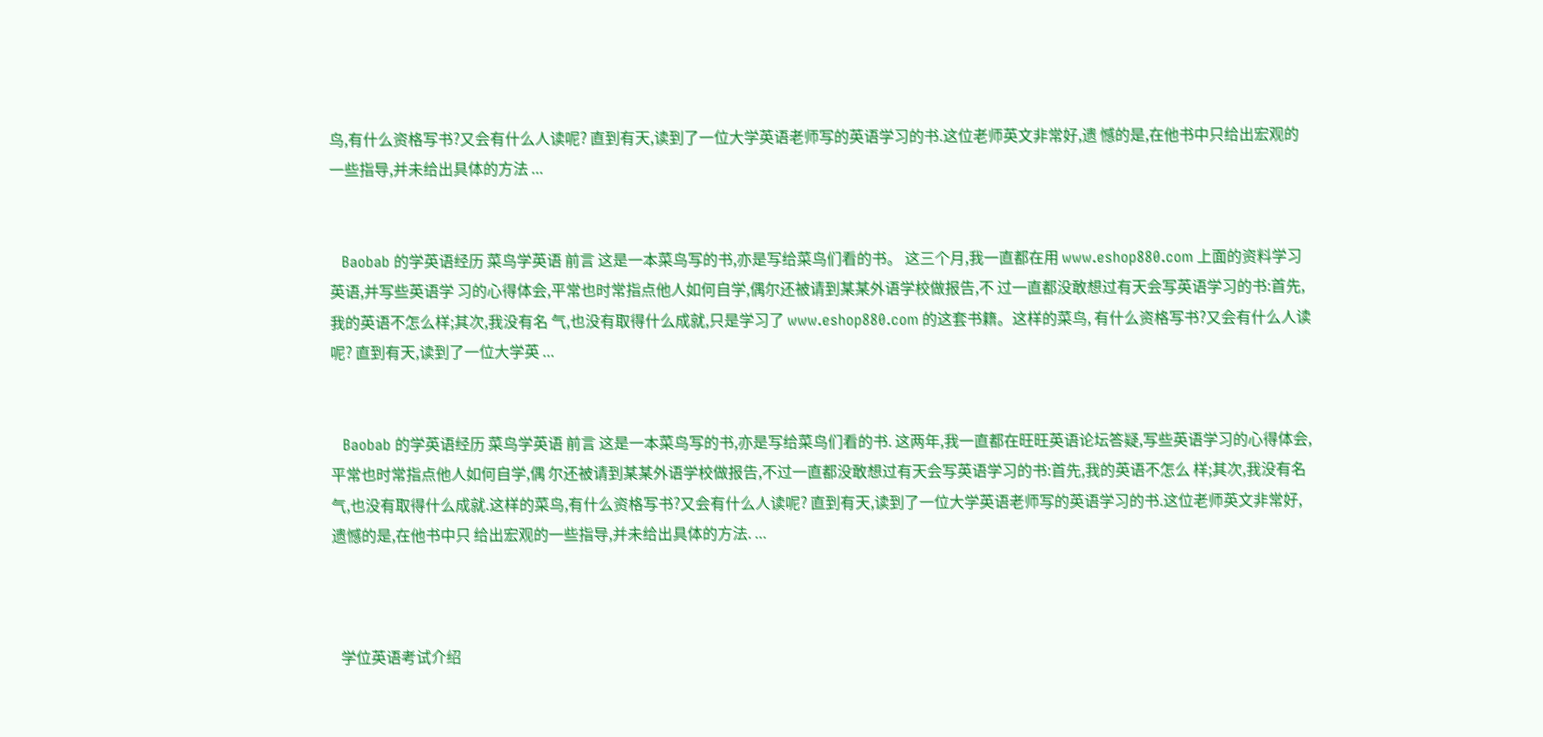鸟,有什么资格写书?又会有什么人读呢? 直到有天,读到了一位大学英语老师写的英语学习的书.这位老师英文非常好,遗 憾的是,在他书中只给出宏观的一些指导,并未给出具体的方法 ...


   Baobab 的学英语经历 菜鸟学英语 前言 这是一本菜鸟写的书,亦是写给菜鸟们看的书。 这三个月,我一直都在用 www.eshop880.com 上面的资料学习英语,并写些英语学 习的心得体会,平常也时常指点他人如何自学,偶尔还被请到某某外语学校做报告,不 过一直都没敢想过有天会写英语学习的书:首先,我的英语不怎么样;其次,我没有名 气,也没有取得什么成就,只是学习了 www.eshop880.com 的这套书籍。这样的菜鸟, 有什么资格写书?又会有什么人读呢? 直到有天,读到了一位大学英 ...


   Baobab 的学英语经历 菜鸟学英语 前言 这是一本菜鸟写的书,亦是写给菜鸟们看的书. 这两年,我一直都在旺旺英语论坛答疑,写些英语学习的心得体会,平常也时常指点他人如何自学,偶 尔还被请到某某外语学校做报告,不过一直都没敢想过有天会写英语学习的书:首先,我的英语不怎么 样;其次,我没有名气,也没有取得什么成就.这样的菜鸟,有什么资格写书?又会有什么人读呢? 直到有天,读到了一位大学英语老师写的英语学习的书.这位老师英文非常好,遗憾的是,在他书中只 给出宏观的一些指导,并未给出具体的方法. ...



   学位英语考试介绍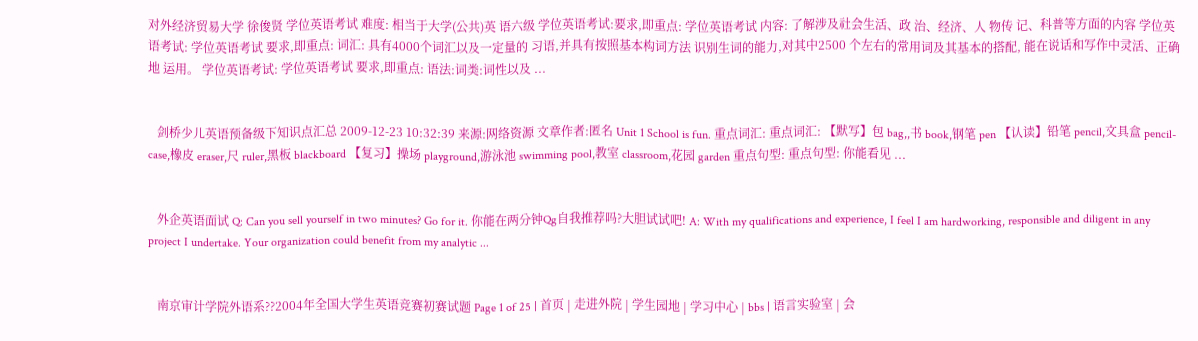对外经济贸易大学 徐俊贤 学位英语考试 难度: 相当于大学(公共)英 语六级 学位英语考试:要求,即重点: 学位英语考试 内容: 了解涉及社会生活、政 治、经济、人 物传 记、科普等方面的内容 学位英语考试: 学位英语考试 要求,即重点: 词汇: 具有4000个词汇以及一定量的 习语,并具有按照基本构词方法 识别生词的能力,对其中2500 个左右的常用词及其基本的搭配, 能在说话和写作中灵活、正确地 运用。 学位英语考试: 学位英语考试 要求,即重点: 语法:词类:词性以及 ...


   剑桥少儿英语预备级下知识点汇总 2009-12-23 10:32:39 来源:网络资源 文章作者:匿名 Unit 1 School is fun. 重点词汇: 重点词汇: 【默写】包 bag,,书 book,钢笔 pen 【认读】铅笔 pencil,文具盒 pencil-case,橡皮 eraser,尺 ruler,黑板 blackboard 【复习】操场 playground,游泳池 swimming pool,教室 classroom,花园 garden 重点句型: 重点句型: 你能看见 ...


   外企英语面试 Q: Can you sell yourself in two minutes? Go for it. 你能在两分钟Qg自我推荐吗?大胆试试吧! A: With my qualifications and experience, I feel I am hardworking, responsible and diligent in any project I undertake. Your organization could benefit from my analytic ...


   南京审计学院外语系??2004年全国大学生英语竞赛初赛试题 Page 1 of 25 | 首页 | 走进外院 | 学生园地 | 学习中心 | bbs | 语言实验室 | 会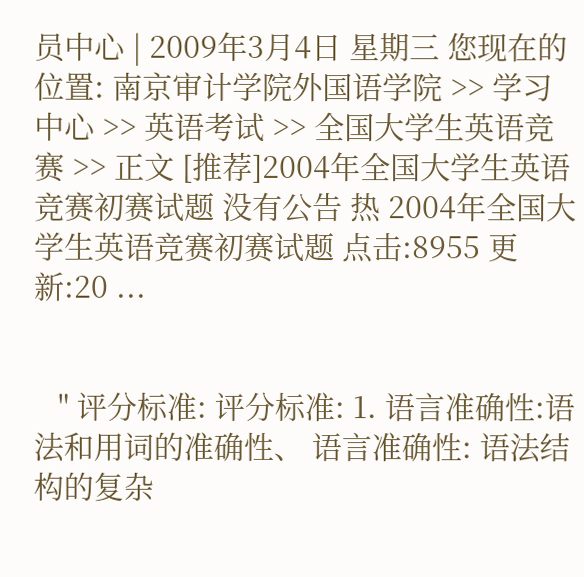员中心 | 2009年3月4日 星期三 您现在的位置: 南京审计学院外国语学院 >> 学习中心 >> 英语考试 >> 全国大学生英语竞 赛 >> 正文 [推荐]2004年全国大学生英语竞赛初赛试题 没有公告 热 2004年全国大学生英语竞赛初赛试题 点击:8955 更新:20 ...


   " 评分标准: 评分标准: 1. 语言准确性:语法和用词的准确性、 语言准确性: 语法结构的复杂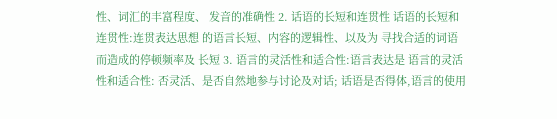性、词汇的丰富程度、 发音的准确性 2. 话语的长短和连贯性 话语的长短和连贯性:连贯表达思想 的语言长短、内容的逻辑性、以及为 寻找合适的词语而造成的停顿频率及 长短 3. 语言的灵活性和适合性:语言表达是 语言的灵活性和适合性: 否灵活、是否自然地参与讨论及对话; 话语是否得体,语言的使用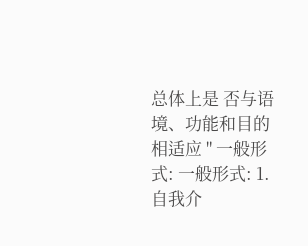总体上是 否与语境、功能和目的相适应 " 一般形式: 一般形式: 1. 自我介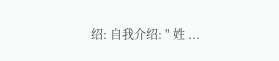绍: 自我介绍: " 姓 ...